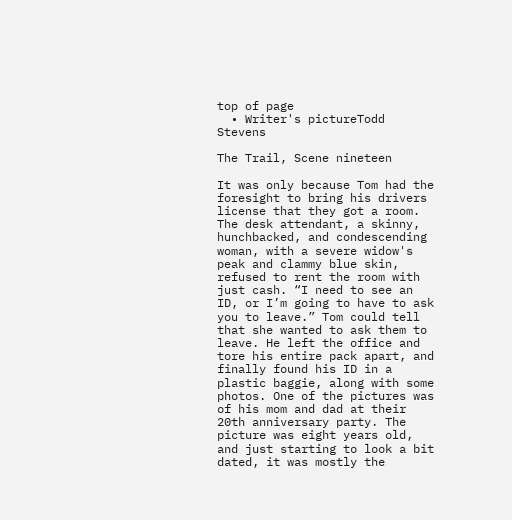top of page
  • Writer's pictureTodd Stevens

The Trail, Scene nineteen

It was only because Tom had the foresight to bring his drivers license that they got a room. The desk attendant, a skinny, hunchbacked, and condescending woman, with a severe widow's peak and clammy blue skin, refused to rent the room with just cash. “I need to see an ID, or I’m going to have to ask you to leave.” Tom could tell that she wanted to ask them to leave. He left the office and tore his entire pack apart, and finally found his ID in a plastic baggie, along with some photos. One of the pictures was of his mom and dad at their 20th anniversary party. The picture was eight years old, and just starting to look a bit dated, it was mostly the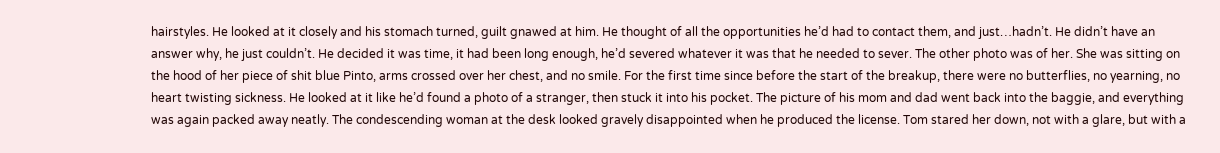hairstyles. He looked at it closely and his stomach turned, guilt gnawed at him. He thought of all the opportunities he’d had to contact them, and just…hadn’t. He didn’t have an answer why, he just couldn’t. He decided it was time, it had been long enough, he’d severed whatever it was that he needed to sever. The other photo was of her. She was sitting on the hood of her piece of shit blue Pinto, arms crossed over her chest, and no smile. For the first time since before the start of the breakup, there were no butterflies, no yearning, no heart twisting sickness. He looked at it like he’d found a photo of a stranger, then stuck it into his pocket. The picture of his mom and dad went back into the baggie, and everything was again packed away neatly. The condescending woman at the desk looked gravely disappointed when he produced the license. Tom stared her down, not with a glare, but with a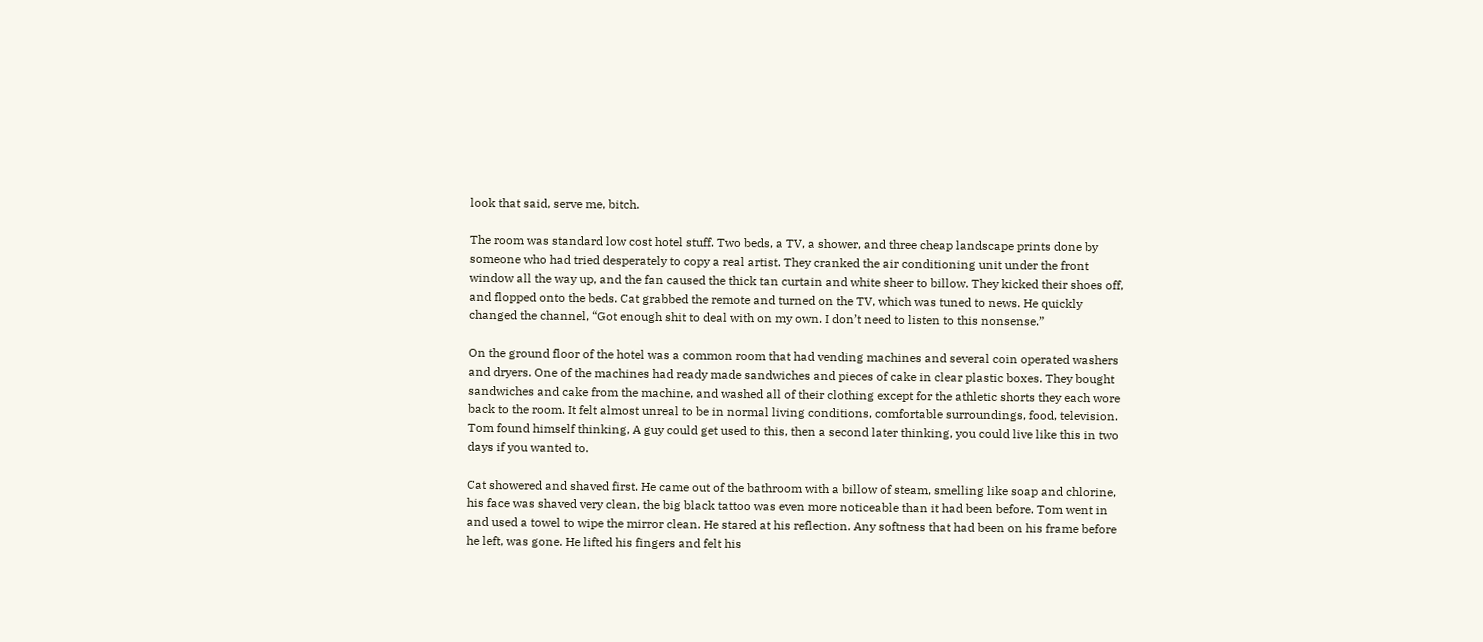look that said, serve me, bitch.

The room was standard low cost hotel stuff. Two beds, a TV, a shower, and three cheap landscape prints done by someone who had tried desperately to copy a real artist. They cranked the air conditioning unit under the front window all the way up, and the fan caused the thick tan curtain and white sheer to billow. They kicked their shoes off, and flopped onto the beds. Cat grabbed the remote and turned on the TV, which was tuned to news. He quickly changed the channel, “Got enough shit to deal with on my own. I don’t need to listen to this nonsense.”

On the ground floor of the hotel was a common room that had vending machines and several coin operated washers and dryers. One of the machines had ready made sandwiches and pieces of cake in clear plastic boxes. They bought sandwiches and cake from the machine, and washed all of their clothing except for the athletic shorts they each wore back to the room. It felt almost unreal to be in normal living conditions, comfortable surroundings, food, television. Tom found himself thinking, A guy could get used to this, then a second later thinking, you could live like this in two days if you wanted to.

Cat showered and shaved first. He came out of the bathroom with a billow of steam, smelling like soap and chlorine, his face was shaved very clean, the big black tattoo was even more noticeable than it had been before. Tom went in and used a towel to wipe the mirror clean. He stared at his reflection. Any softness that had been on his frame before he left, was gone. He lifted his fingers and felt his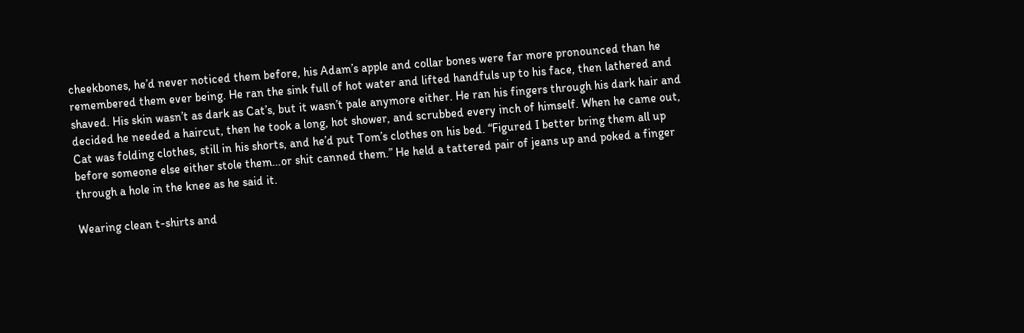cheekbones, he’d never noticed them before, his Adam’s apple and collar bones were far more pronounced than he remembered them ever being. He ran the sink full of hot water and lifted handfuls up to his face, then lathered and shaved. His skin wasn’t as dark as Cat’s, but it wasn’t pale anymore either. He ran his fingers through his dark hair and decided he needed a haircut, then he took a long, hot shower, and scrubbed every inch of himself. When he came out, Cat was folding clothes, still in his shorts, and he’d put Tom’s clothes on his bed. “Figured I better bring them all up before someone else either stole them…or shit canned them.” He held a tattered pair of jeans up and poked a finger through a hole in the knee as he said it.

Wearing clean t-shirts and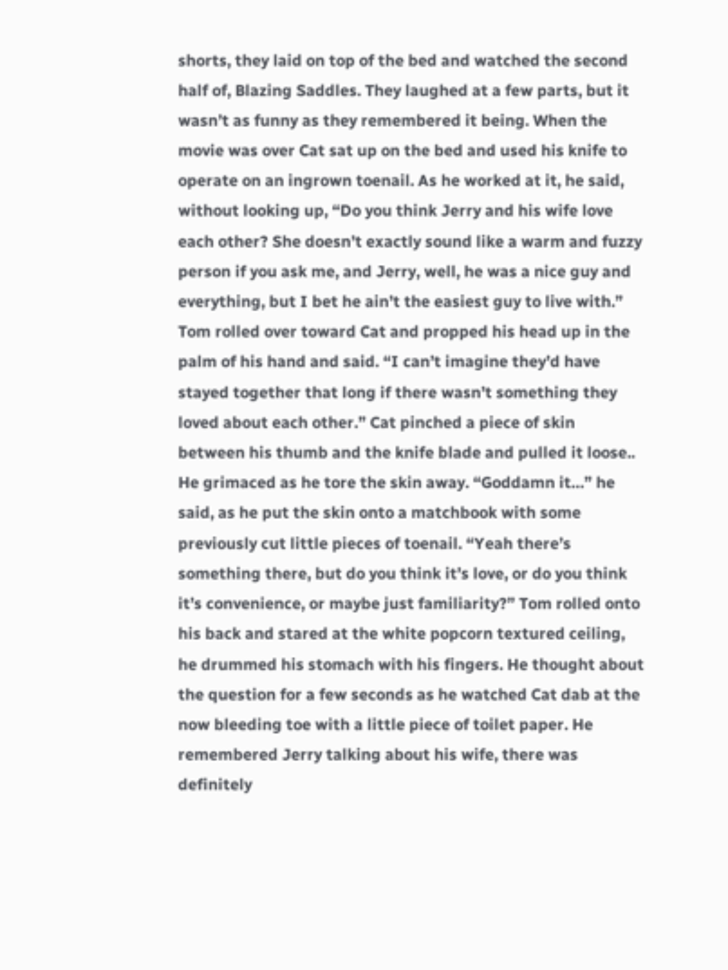shorts, they laid on top of the bed and watched the second half of, Blazing Saddles. They laughed at a few parts, but it wasn’t as funny as they remembered it being. When the movie was over Cat sat up on the bed and used his knife to operate on an ingrown toenail. As he worked at it, he said, without looking up, “Do you think Jerry and his wife love each other? She doesn’t exactly sound like a warm and fuzzy person if you ask me, and Jerry, well, he was a nice guy and everything, but I bet he ain’t the easiest guy to live with.” Tom rolled over toward Cat and propped his head up in the palm of his hand and said. “I can’t imagine they’d have stayed together that long if there wasn’t something they loved about each other.” Cat pinched a piece of skin between his thumb and the knife blade and pulled it loose.. He grimaced as he tore the skin away. “Goddamn it…” he said, as he put the skin onto a matchbook with some previously cut little pieces of toenail. “Yeah there’s something there, but do you think it’s love, or do you think it’s convenience, or maybe just familiarity?” Tom rolled onto his back and stared at the white popcorn textured ceiling, he drummed his stomach with his fingers. He thought about the question for a few seconds as he watched Cat dab at the now bleeding toe with a little piece of toilet paper. He remembered Jerry talking about his wife, there was definitely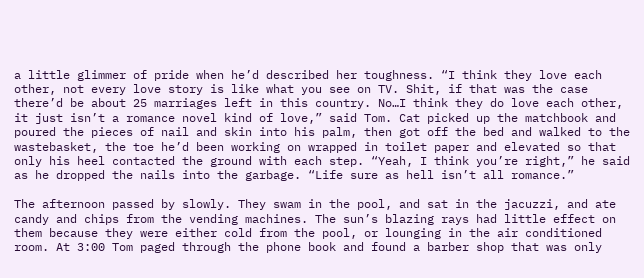a little glimmer of pride when he’d described her toughness. “I think they love each other, not every love story is like what you see on TV. Shit, if that was the case there’d be about 25 marriages left in this country. No…I think they do love each other, it just isn’t a romance novel kind of love,” said Tom. Cat picked up the matchbook and poured the pieces of nail and skin into his palm, then got off the bed and walked to the wastebasket, the toe he’d been working on wrapped in toilet paper and elevated so that only his heel contacted the ground with each step. “Yeah, I think you’re right,” he said as he dropped the nails into the garbage. “Life sure as hell isn’t all romance.”

The afternoon passed by slowly. They swam in the pool, and sat in the jacuzzi, and ate candy and chips from the vending machines. The sun’s blazing rays had little effect on them because they were either cold from the pool, or lounging in the air conditioned room. At 3:00 Tom paged through the phone book and found a barber shop that was only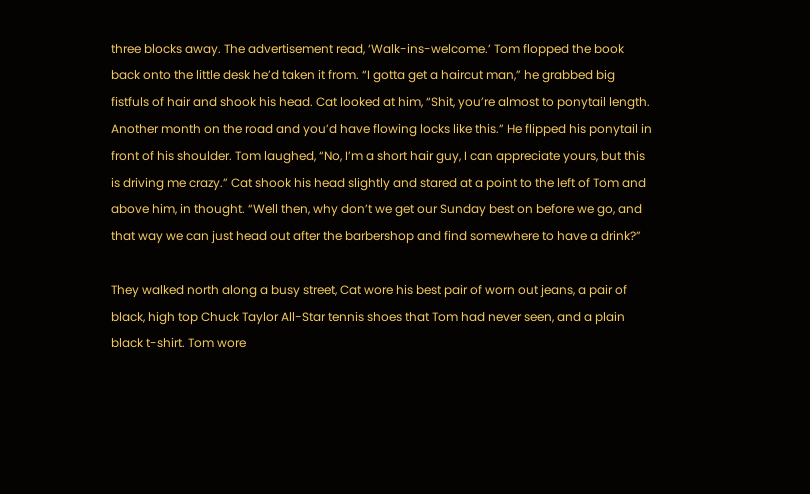three blocks away. The advertisement read, ‘Walk-ins-welcome.’ Tom flopped the book back onto the little desk he’d taken it from. “I gotta get a haircut man,” he grabbed big fistfuls of hair and shook his head. Cat looked at him, “Shit, you’re almost to ponytail length. Another month on the road and you’d have flowing locks like this.” He flipped his ponytail in front of his shoulder. Tom laughed, “No, I’m a short hair guy, I can appreciate yours, but this is driving me crazy.” Cat shook his head slightly and stared at a point to the left of Tom and above him, in thought. “Well then, why don’t we get our Sunday best on before we go, and that way we can just head out after the barbershop and find somewhere to have a drink?”

They walked north along a busy street, Cat wore his best pair of worn out jeans, a pair of black, high top Chuck Taylor All-Star tennis shoes that Tom had never seen, and a plain black t-shirt. Tom wore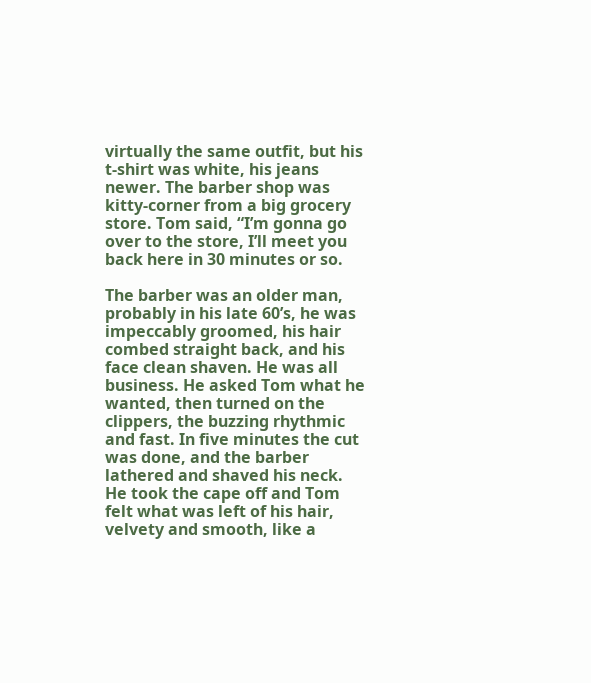virtually the same outfit, but his t-shirt was white, his jeans newer. The barber shop was kitty-corner from a big grocery store. Tom said, “I’m gonna go over to the store, I’ll meet you back here in 30 minutes or so.

The barber was an older man, probably in his late 60’s, he was impeccably groomed, his hair combed straight back, and his face clean shaven. He was all business. He asked Tom what he wanted, then turned on the clippers, the buzzing rhythmic and fast. In five minutes the cut was done, and the barber lathered and shaved his neck. He took the cape off and Tom felt what was left of his hair, velvety and smooth, like a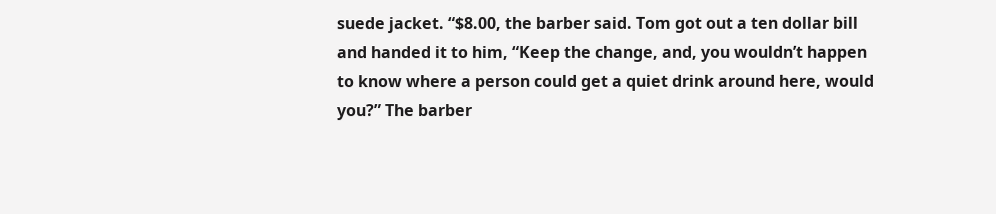suede jacket. “$8.00, the barber said. Tom got out a ten dollar bill and handed it to him, “Keep the change, and, you wouldn’t happen to know where a person could get a quiet drink around here, would you?” The barber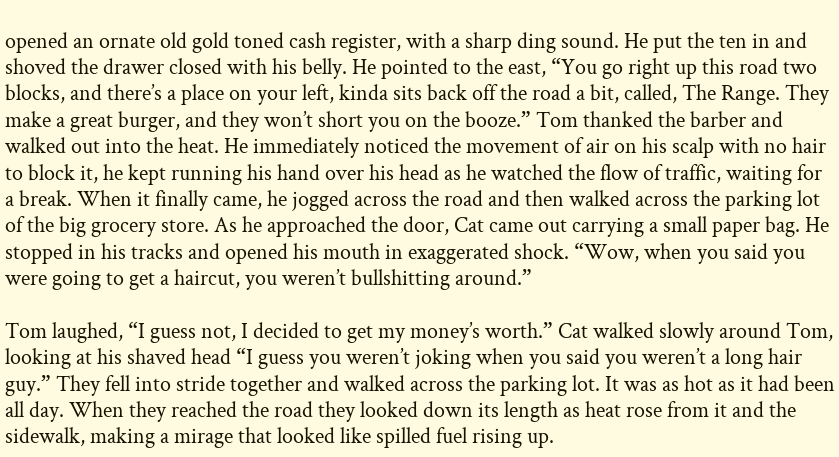opened an ornate old gold toned cash register, with a sharp ding sound. He put the ten in and shoved the drawer closed with his belly. He pointed to the east, “You go right up this road two blocks, and there’s a place on your left, kinda sits back off the road a bit, called, The Range. They make a great burger, and they won’t short you on the booze.” Tom thanked the barber and walked out into the heat. He immediately noticed the movement of air on his scalp with no hair to block it, he kept running his hand over his head as he watched the flow of traffic, waiting for a break. When it finally came, he jogged across the road and then walked across the parking lot of the big grocery store. As he approached the door, Cat came out carrying a small paper bag. He stopped in his tracks and opened his mouth in exaggerated shock. “Wow, when you said you were going to get a haircut, you weren’t bullshitting around.”

Tom laughed, “I guess not, I decided to get my money’s worth.” Cat walked slowly around Tom, looking at his shaved head “I guess you weren’t joking when you said you weren’t a long hair guy.” They fell into stride together and walked across the parking lot. It was as hot as it had been all day. When they reached the road they looked down its length as heat rose from it and the sidewalk, making a mirage that looked like spilled fuel rising up.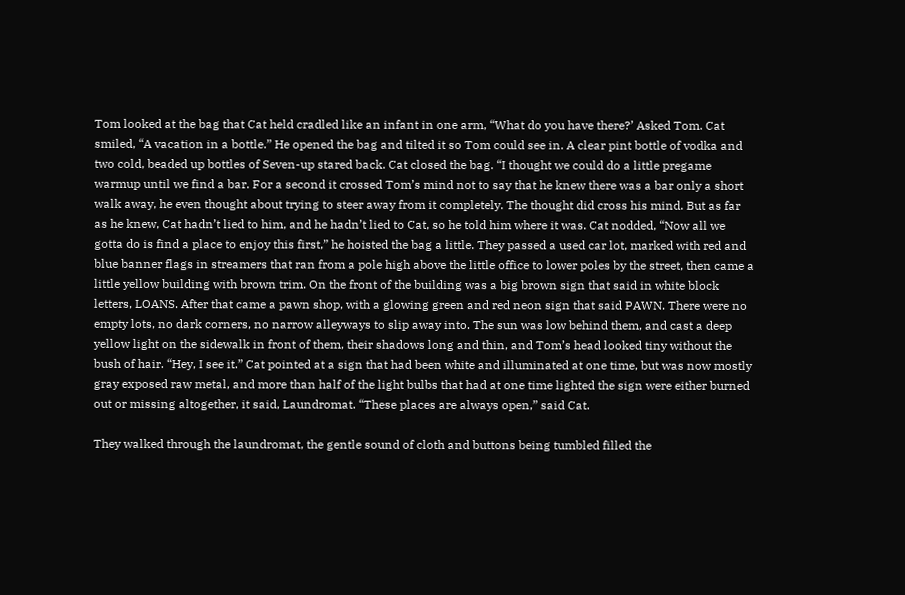Tom looked at the bag that Cat held cradled like an infant in one arm, “What do you have there?’ Asked Tom. Cat smiled, “A vacation in a bottle.” He opened the bag and tilted it so Tom could see in. A clear pint bottle of vodka and two cold, beaded up bottles of Seven-up stared back. Cat closed the bag. “I thought we could do a little pregame warmup until we find a bar. For a second it crossed Tom’s mind not to say that he knew there was a bar only a short walk away, he even thought about trying to steer away from it completely. The thought did cross his mind. But as far as he knew, Cat hadn’t lied to him, and he hadn’t lied to Cat, so he told him where it was. Cat nodded, “Now all we gotta do is find a place to enjoy this first,” he hoisted the bag a little. They passed a used car lot, marked with red and blue banner flags in streamers that ran from a pole high above the little office to lower poles by the street, then came a little yellow building with brown trim. On the front of the building was a big brown sign that said in white block letters, LOANS. After that came a pawn shop, with a glowing green and red neon sign that said PAWN. There were no empty lots, no dark corners, no narrow alleyways to slip away into. The sun was low behind them, and cast a deep yellow light on the sidewalk in front of them, their shadows long and thin, and Tom’s head looked tiny without the bush of hair. “Hey, I see it.” Cat pointed at a sign that had been white and illuminated at one time, but was now mostly gray exposed raw metal, and more than half of the light bulbs that had at one time lighted the sign were either burned out or missing altogether, it said, Laundromat. “These places are always open,” said Cat.

They walked through the laundromat, the gentle sound of cloth and buttons being tumbled filled the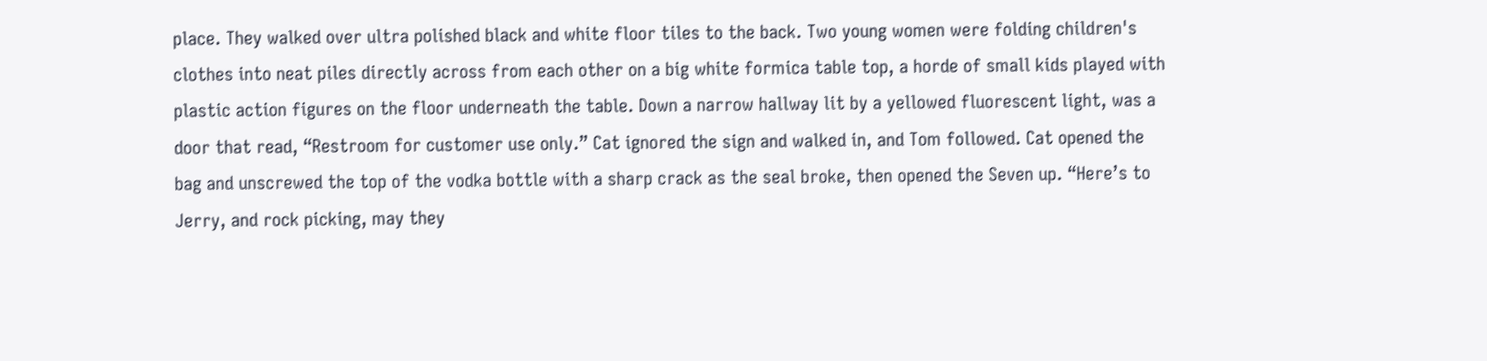place. They walked over ultra polished black and white floor tiles to the back. Two young women were folding children's clothes into neat piles directly across from each other on a big white formica table top, a horde of small kids played with plastic action figures on the floor underneath the table. Down a narrow hallway lit by a yellowed fluorescent light, was a door that read, “Restroom for customer use only.” Cat ignored the sign and walked in, and Tom followed. Cat opened the bag and unscrewed the top of the vodka bottle with a sharp crack as the seal broke, then opened the Seven up. “Here’s to Jerry, and rock picking, may they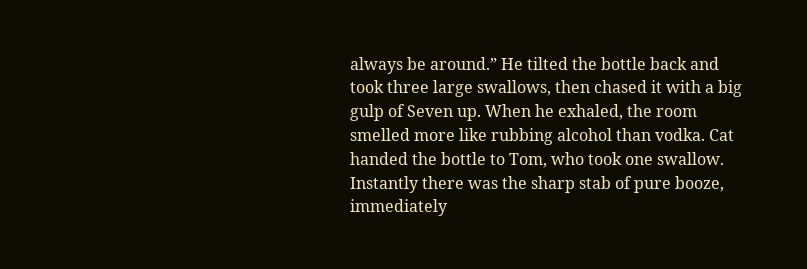always be around.” He tilted the bottle back and took three large swallows, then chased it with a big gulp of Seven up. When he exhaled, the room smelled more like rubbing alcohol than vodka. Cat handed the bottle to Tom, who took one swallow. Instantly there was the sharp stab of pure booze, immediately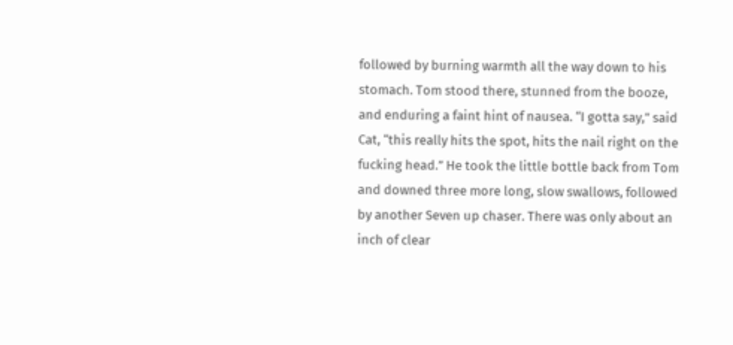followed by burning warmth all the way down to his stomach. Tom stood there, stunned from the booze, and enduring a faint hint of nausea. “I gotta say,” said Cat, “this really hits the spot, hits the nail right on the fucking head.” He took the little bottle back from Tom and downed three more long, slow swallows, followed by another Seven up chaser. There was only about an inch of clear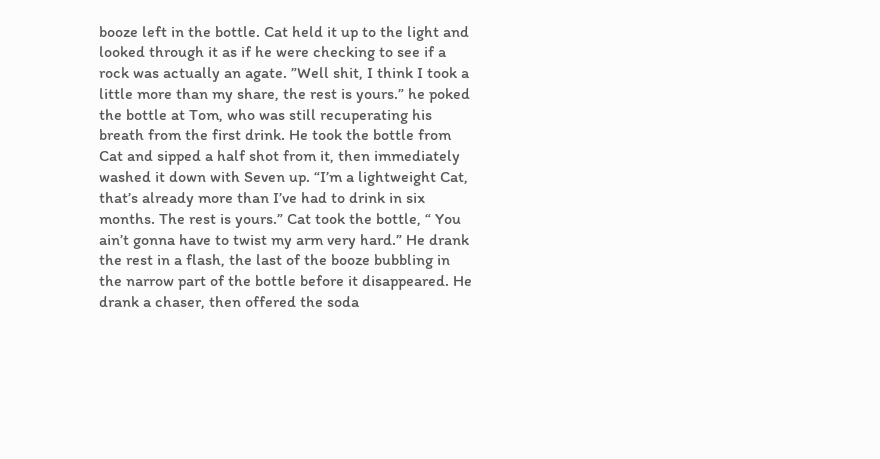booze left in the bottle. Cat held it up to the light and looked through it as if he were checking to see if a rock was actually an agate. ”Well shit, I think I took a little more than my share, the rest is yours.” he poked the bottle at Tom, who was still recuperating his breath from the first drink. He took the bottle from Cat and sipped a half shot from it, then immediately washed it down with Seven up. “I’m a lightweight Cat, that’s already more than I’ve had to drink in six months. The rest is yours.” Cat took the bottle, “ You ain’t gonna have to twist my arm very hard.” He drank the rest in a flash, the last of the booze bubbling in the narrow part of the bottle before it disappeared. He drank a chaser, then offered the soda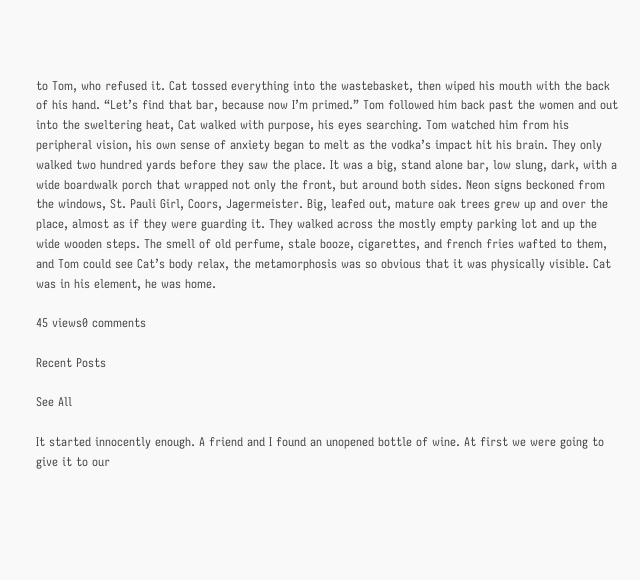to Tom, who refused it. Cat tossed everything into the wastebasket, then wiped his mouth with the back of his hand. “Let’s find that bar, because now I’m primed.” Tom followed him back past the women and out into the sweltering heat, Cat walked with purpose, his eyes searching. Tom watched him from his peripheral vision, his own sense of anxiety began to melt as the vodka’s impact hit his brain. They only walked two hundred yards before they saw the place. It was a big, stand alone bar, low slung, dark, with a wide boardwalk porch that wrapped not only the front, but around both sides. Neon signs beckoned from the windows, St. Pauli Girl, Coors, Jagermeister. Big, leafed out, mature oak trees grew up and over the place, almost as if they were guarding it. They walked across the mostly empty parking lot and up the wide wooden steps. The smell of old perfume, stale booze, cigarettes, and french fries wafted to them, and Tom could see Cat’s body relax, the metamorphosis was so obvious that it was physically visible. Cat was in his element, he was home.

45 views0 comments

Recent Posts

See All

It started innocently enough. A friend and I found an unopened bottle of wine. At first we were going to give it to our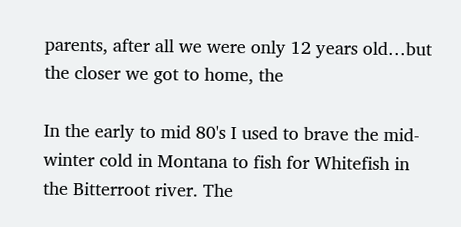parents, after all we were only 12 years old…but the closer we got to home, the

In the early to mid 80's I used to brave the mid-winter cold in Montana to fish for Whitefish in the Bitterroot river. The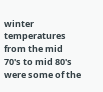winter temperatures from the mid 70's to mid 80's were some of the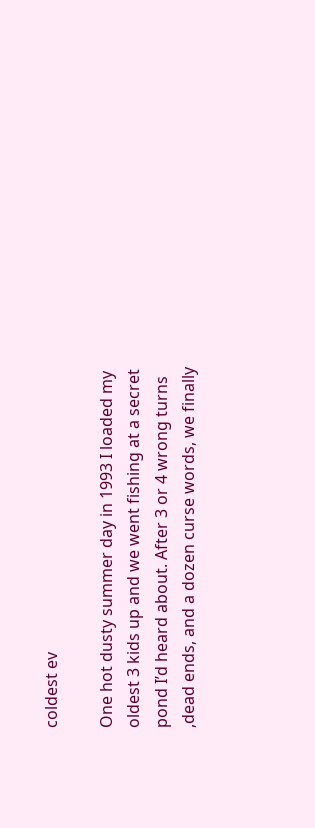coldest ev

One hot dusty summer day in 1993 I loaded my oldest 3 kids up and we went fishing at a secret pond I’d heard about. After 3 or 4 wrong turns ,dead ends, and a dozen curse words, we finally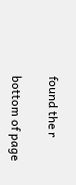found the r

bottom of page